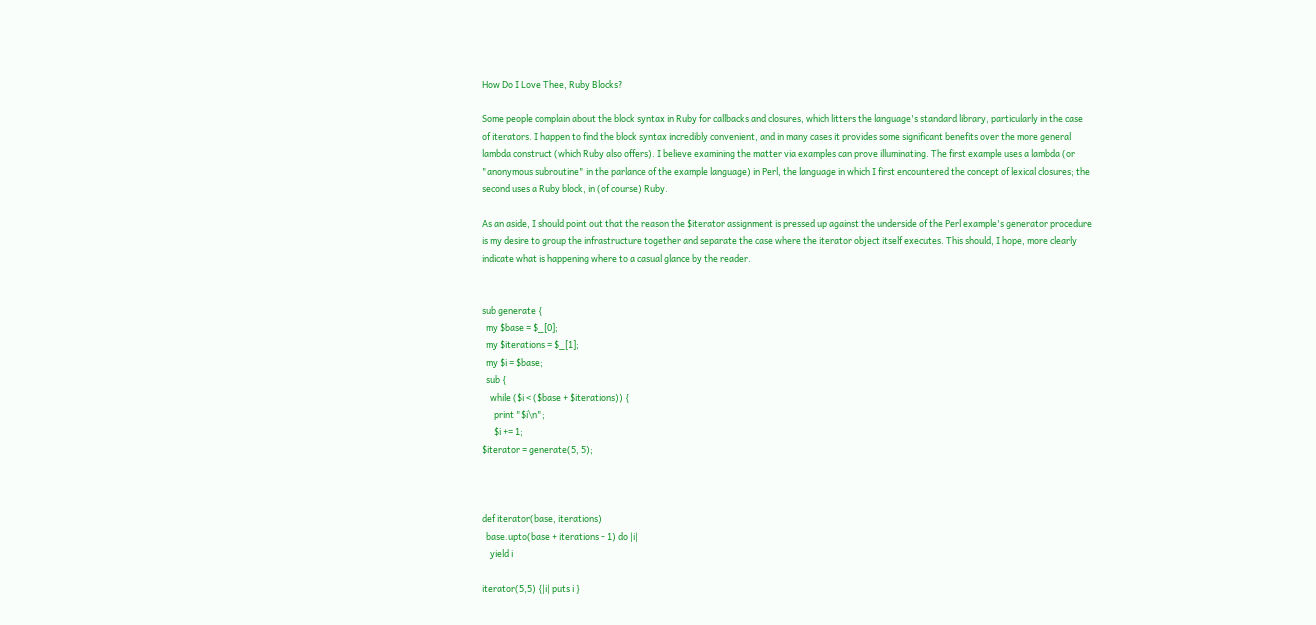How Do I Love Thee, Ruby Blocks?

Some people complain about the block syntax in Ruby for callbacks and closures, which litters the language's standard library, particularly in the case of iterators. I happen to find the block syntax incredibly convenient, and in many cases it provides some significant benefits over the more general lambda construct (which Ruby also offers). I believe examining the matter via examples can prove illuminating. The first example uses a lambda (or "anonymous subroutine" in the parlance of the example language) in Perl, the language in which I first encountered the concept of lexical closures; the second uses a Ruby block, in (of course) Ruby.

As an aside, I should point out that the reason the $iterator assignment is pressed up against the underside of the Perl example's generator procedure is my desire to group the infrastructure together and separate the case where the iterator object itself executes. This should, I hope, more clearly indicate what is happening where to a casual glance by the reader.


sub generate {
  my $base = $_[0];
  my $iterations = $_[1];
  my $i = $base;
  sub {
    while ($i < ($base + $iterations)) {
      print "$i\n";
      $i += 1;
$iterator = generate(5, 5);



def iterator(base, iterations)
  base.upto(base + iterations - 1) do |i|
    yield i

iterator(5,5) {|i| puts i }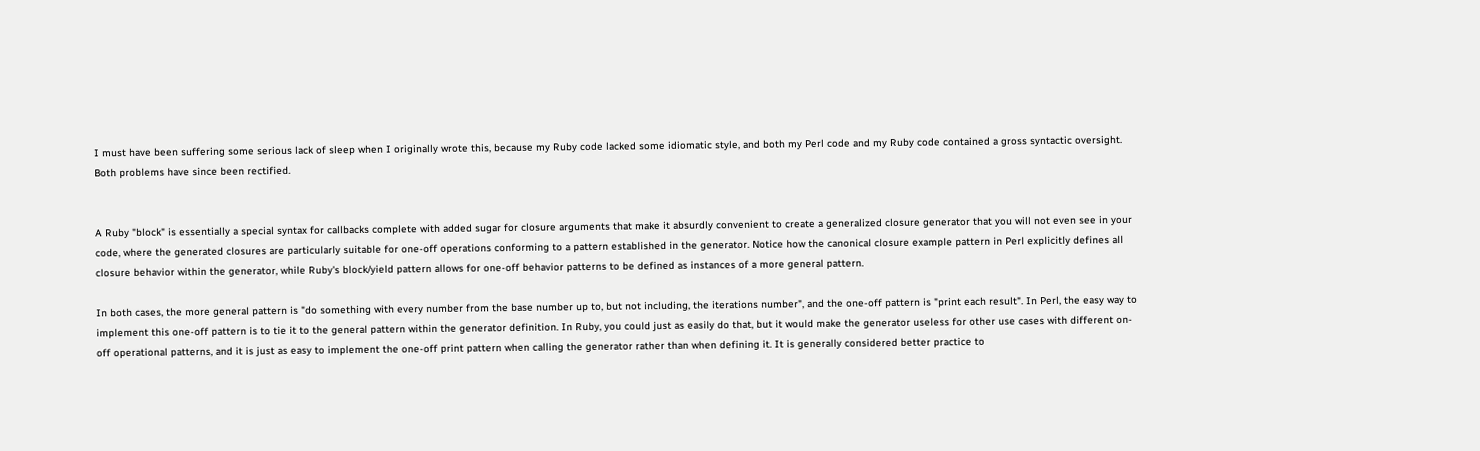I must have been suffering some serious lack of sleep when I originally wrote this, because my Ruby code lacked some idiomatic style, and both my Perl code and my Ruby code contained a gross syntactic oversight. Both problems have since been rectified.


A Ruby "block" is essentially a special syntax for callbacks complete with added sugar for closure arguments that make it absurdly convenient to create a generalized closure generator that you will not even see in your code, where the generated closures are particularly suitable for one-off operations conforming to a pattern established in the generator. Notice how the canonical closure example pattern in Perl explicitly defines all closure behavior within the generator, while Ruby's block/yield pattern allows for one-off behavior patterns to be defined as instances of a more general pattern.

In both cases, the more general pattern is "do something with every number from the base number up to, but not including, the iterations number", and the one-off pattern is "print each result". In Perl, the easy way to implement this one-off pattern is to tie it to the general pattern within the generator definition. In Ruby, you could just as easily do that, but it would make the generator useless for other use cases with different on-off operational patterns, and it is just as easy to implement the one-off print pattern when calling the generator rather than when defining it. It is generally considered better practice to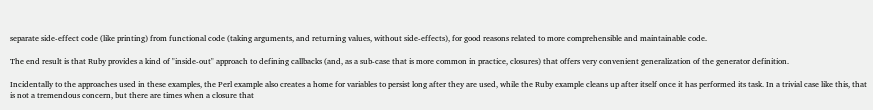separate side-effect code (like printing) from functional code (taking arguments, and returning values, without side-effects), for good reasons related to more comprehensible and maintainable code.

The end result is that Ruby provides a kind of "inside-out" approach to defining callbacks (and, as a sub-case that is more common in practice, closures) that offers very convenient generalization of the generator definition.

Incidentally to the approaches used in these examples, the Perl example also creates a home for variables to persist long after they are used, while the Ruby example cleans up after itself once it has performed its task. In a trivial case like this, that is not a tremendous concern, but there are times when a closure that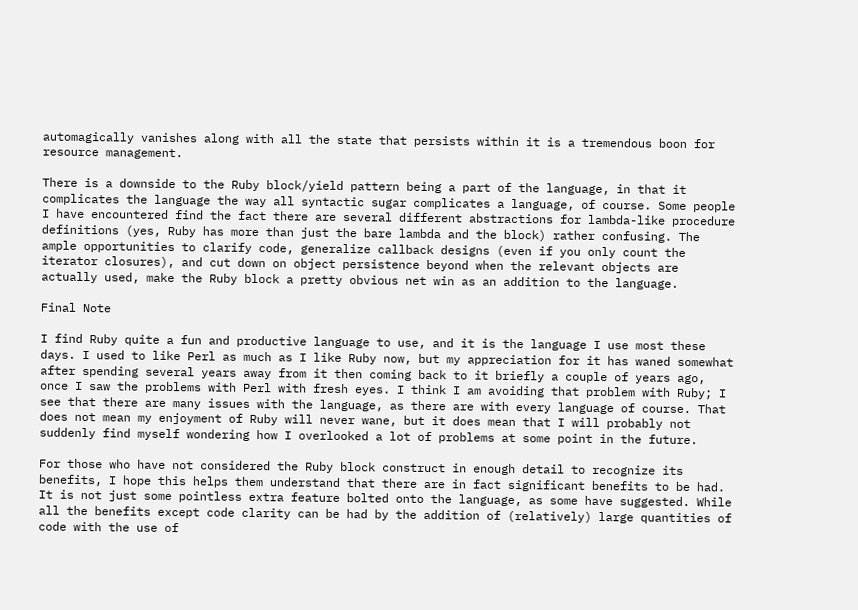automagically vanishes along with all the state that persists within it is a tremendous boon for resource management.

There is a downside to the Ruby block/yield pattern being a part of the language, in that it complicates the language the way all syntactic sugar complicates a language, of course. Some people I have encountered find the fact there are several different abstractions for lambda-like procedure definitions (yes, Ruby has more than just the bare lambda and the block) rather confusing. The ample opportunities to clarify code, generalize callback designs (even if you only count the iterator closures), and cut down on object persistence beyond when the relevant objects are actually used, make the Ruby block a pretty obvious net win as an addition to the language.

Final Note

I find Ruby quite a fun and productive language to use, and it is the language I use most these days. I used to like Perl as much as I like Ruby now, but my appreciation for it has waned somewhat after spending several years away from it then coming back to it briefly a couple of years ago, once I saw the problems with Perl with fresh eyes. I think I am avoiding that problem with Ruby; I see that there are many issues with the language, as there are with every language of course. That does not mean my enjoyment of Ruby will never wane, but it does mean that I will probably not suddenly find myself wondering how I overlooked a lot of problems at some point in the future.

For those who have not considered the Ruby block construct in enough detail to recognize its benefits, I hope this helps them understand that there are in fact significant benefits to be had. It is not just some pointless extra feature bolted onto the language, as some have suggested. While all the benefits except code clarity can be had by the addition of (relatively) large quantities of code with the use of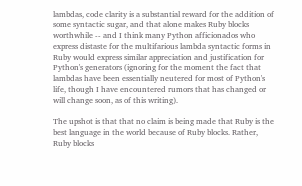lambdas, code clarity is a substantial reward for the addition of some syntactic sugar, and that alone makes Ruby blocks worthwhile -- and I think many Python afficionados who express distaste for the multifarious lambda syntactic forms in Ruby would express similar appreciation and justification for Python's generators (ignoring for the moment the fact that lambdas have been essentially neutered for most of Python's life, though I have encountered rumors that has changed or will change soon, as of this writing).

The upshot is that that no claim is being made that Ruby is the best language in the world because of Ruby blocks. Rather, Ruby blocks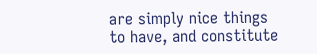are simply nice things to have, and constitute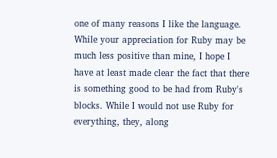one of many reasons I like the language. While your appreciation for Ruby may be much less positive than mine, I hope I have at least made clear the fact that there is something good to be had from Ruby's blocks. While I would not use Ruby for everything, they, along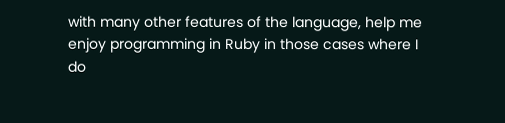with many other features of the language, help me enjoy programming in Ruby in those cases where I do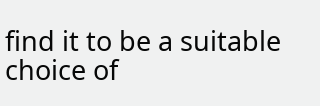find it to be a suitable choice of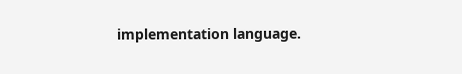implementation language.